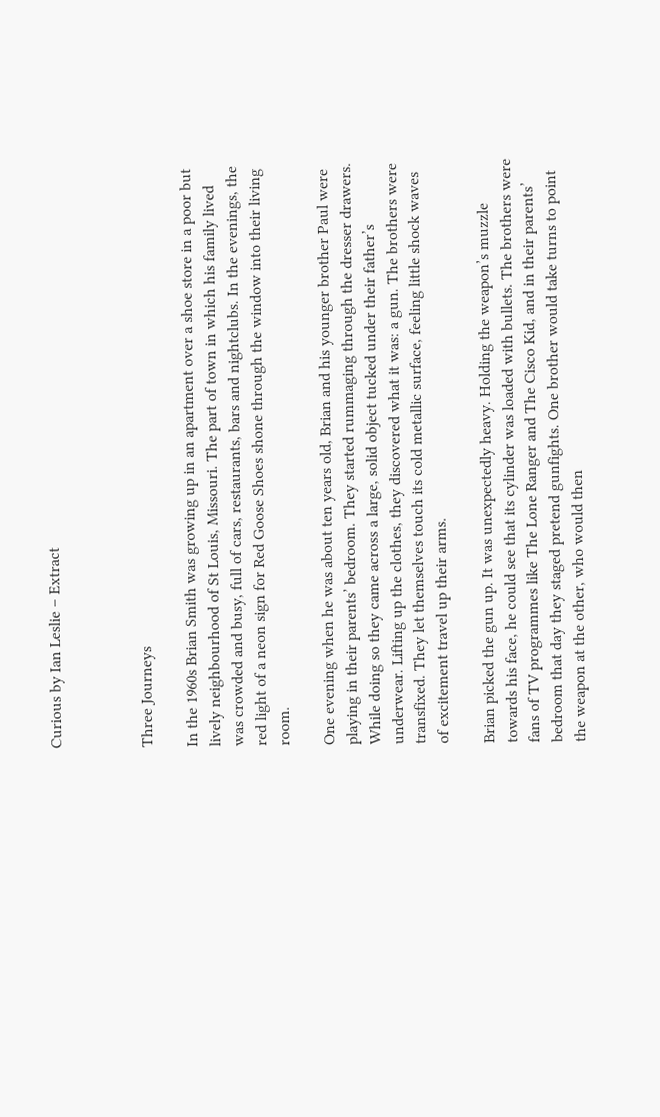Curious by Ian Leslie – Extract



Three Journeys

In the 1960s Brian Smith was growing up in an apartment over a shoe store in a poor but lively neighbourhood of St Louis, Missouri. The part of town in which his family lived was crowded and busy, full of cars, restaurants, bars and nightclubs. In the evenings, the red light of a neon sign for Red Goose Shoes shone through the window into their living room.

One evening when he was about ten years old, Brian and his younger brother Paul were playing in their parents’ bedroom. They started rummaging through the dresser drawers. While doing so they came across a large, solid object tucked under their father’s underwear. Lifting up the clothes, they discovered what it was: a gun. The brothers were transfixed. They let themselves touch its cold metallic surface, feeling little shock waves of excitement travel up their arms.

Brian picked the gun up. It was unexpectedly heavy. Holding the weapon’s muzzle towards his face, he could see that its cylinder was loaded with bullets. The brothers were fans of TV programmes like The Lone Ranger and The Cisco Kid, and in their parents’ bedroom that day they staged pretend gunfights. One brother would take turns to point the weapon at the other, who would then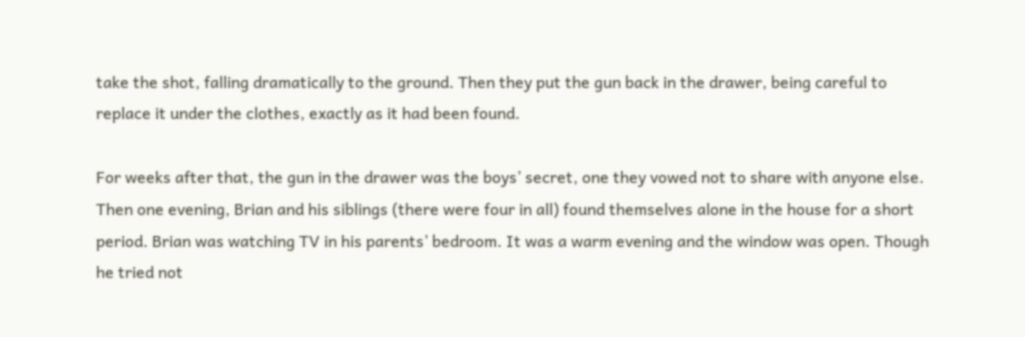take the shot, falling dramatically to the ground. Then they put the gun back in the drawer, being careful to replace it under the clothes, exactly as it had been found.

For weeks after that, the gun in the drawer was the boys’ secret, one they vowed not to share with anyone else. Then one evening, Brian and his siblings (there were four in all) found themselves alone in the house for a short period. Brian was watching TV in his parents’ bedroom. It was a warm evening and the window was open. Though he tried not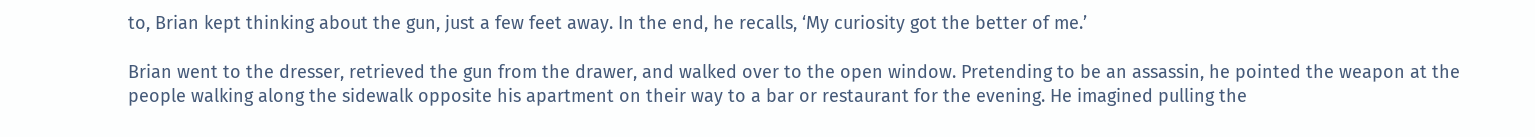to, Brian kept thinking about the gun, just a few feet away. In the end, he recalls, ‘My curiosity got the better of me.’

Brian went to the dresser, retrieved the gun from the drawer, and walked over to the open window. Pretending to be an assassin, he pointed the weapon at the people walking along the sidewalk opposite his apartment on their way to a bar or restaurant for the evening. He imagined pulling the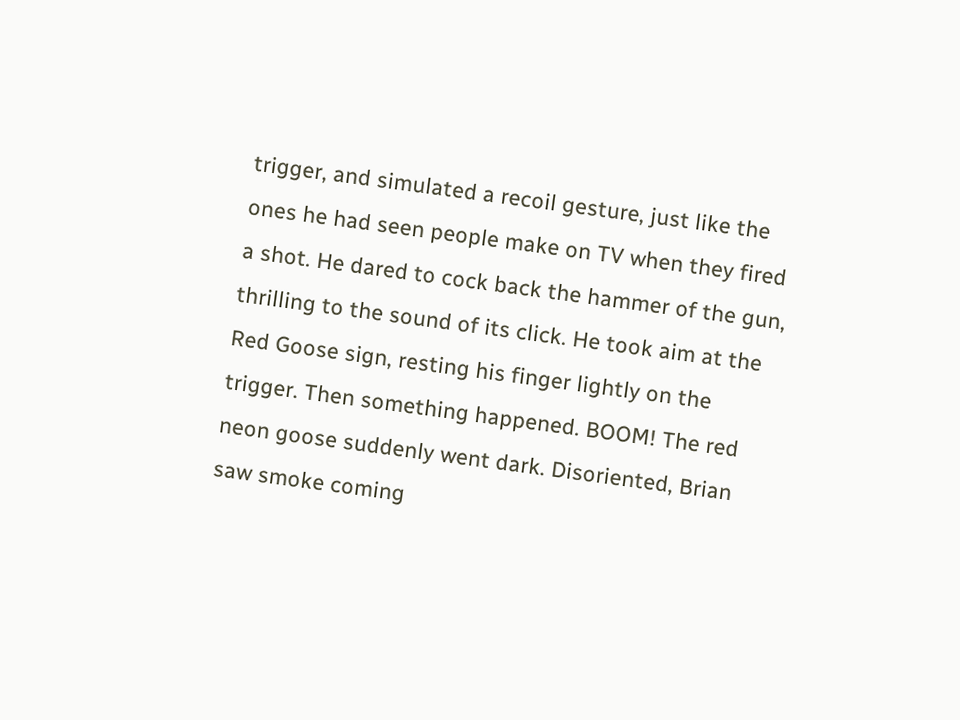trigger, and simulated a recoil gesture, just like the ones he had seen people make on TV when they fired a shot. He dared to cock back the hammer of the gun, thrilling to the sound of its click. He took aim at the Red Goose sign, resting his finger lightly on the trigger. Then something happened. BOOM! The red neon goose suddenly went dark. Disoriented, Brian saw smoke coming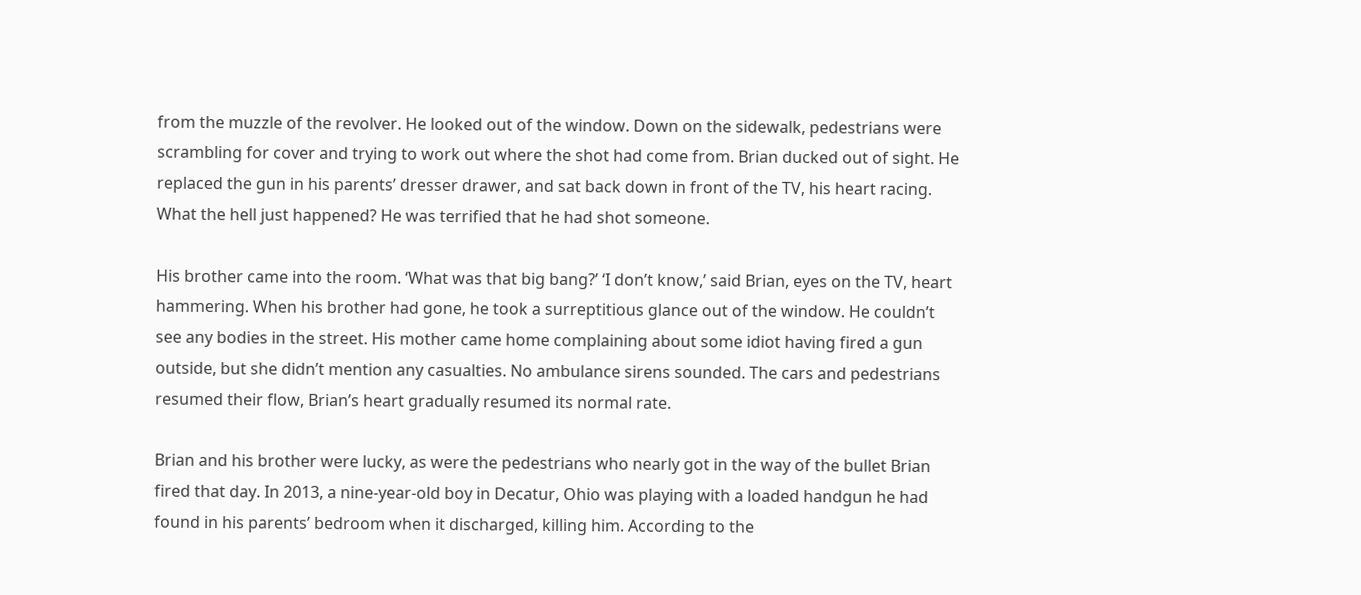from the muzzle of the revolver. He looked out of the window. Down on the sidewalk, pedestrians were scrambling for cover and trying to work out where the shot had come from. Brian ducked out of sight. He replaced the gun in his parents’ dresser drawer, and sat back down in front of the TV, his heart racing. What the hell just happened? He was terrified that he had shot someone.

His brother came into the room. ‘What was that big bang?’ ‘I don’t know,’ said Brian, eyes on the TV, heart hammering. When his brother had gone, he took a surreptitious glance out of the window. He couldn’t see any bodies in the street. His mother came home complaining about some idiot having fired a gun outside, but she didn’t mention any casualties. No ambulance sirens sounded. The cars and pedestrians resumed their flow, Brian’s heart gradually resumed its normal rate.

Brian and his brother were lucky, as were the pedestrians who nearly got in the way of the bullet Brian fired that day. In 2013, a nine-year-old boy in Decatur, Ohio was playing with a loaded handgun he had found in his parents’ bedroom when it discharged, killing him. According to the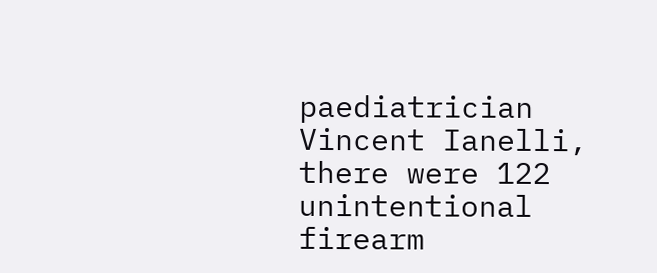paediatrician Vincent Ianelli, there were 122 unintentional firearm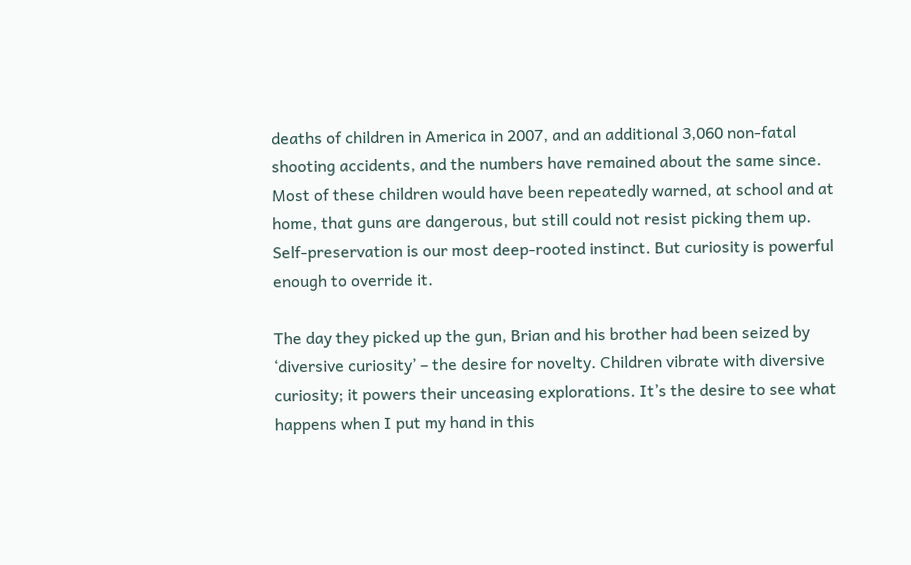deaths of children in America in 2007, and an additional 3,060 non-fatal shooting accidents, and the numbers have remained about the same since. Most of these children would have been repeatedly warned, at school and at home, that guns are dangerous, but still could not resist picking them up. Self-preservation is our most deep-rooted instinct. But curiosity is powerful enough to override it.

The day they picked up the gun, Brian and his brother had been seized by ‘diversive curiosity’ – the desire for novelty. Children vibrate with diversive curiosity; it powers their unceasing explorations. It’s the desire to see what happens when I put my hand in this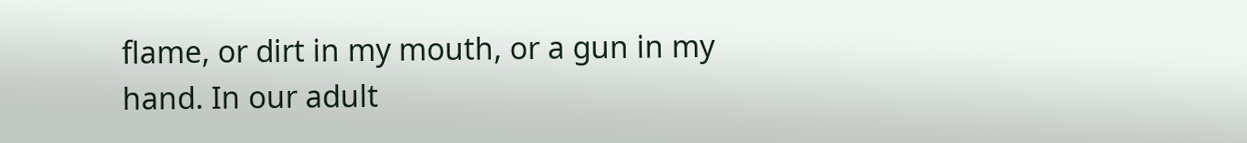flame, or dirt in my mouth, or a gun in my hand. In our adult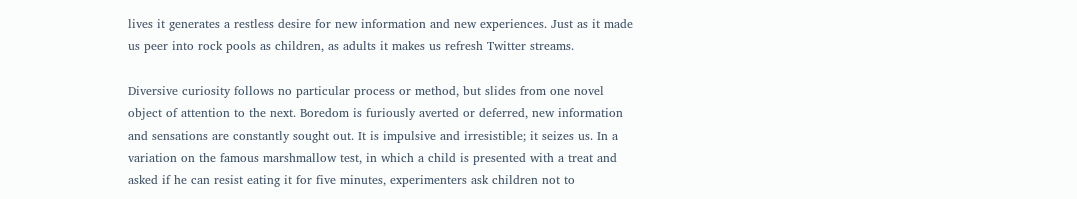lives it generates a restless desire for new information and new experiences. Just as it made us peer into rock pools as children, as adults it makes us refresh Twitter streams.

Diversive curiosity follows no particular process or method, but slides from one novel object of attention to the next. Boredom is furiously averted or deferred, new information and sensations are constantly sought out. It is impulsive and irresistible; it seizes us. In a variation on the famous marshmallow test, in which a child is presented with a treat and asked if he can resist eating it for five minutes, experimenters ask children not to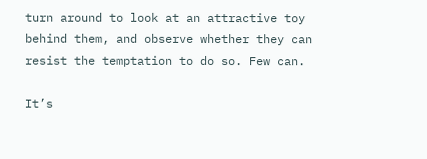turn around to look at an attractive toy behind them, and observe whether they can resist the temptation to do so. Few can.

It’s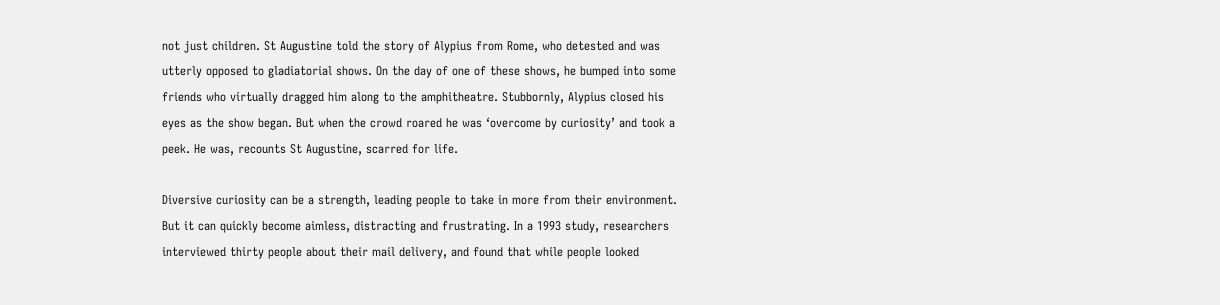not just children. St Augustine told the story of Alypius from Rome, who detested and was utterly opposed to gladiatorial shows. On the day of one of these shows, he bumped into some friends who virtually dragged him along to the amphitheatre. Stubbornly, Alypius closed his eyes as the show began. But when the crowd roared he was ‘overcome by curiosity’ and took a peek. He was, recounts St Augustine, scarred for life.

Diversive curiosity can be a strength, leading people to take in more from their environment. But it can quickly become aimless, distracting and frustrating. In a 1993 study, researchers interviewed thirty people about their mail delivery, and found that while people looked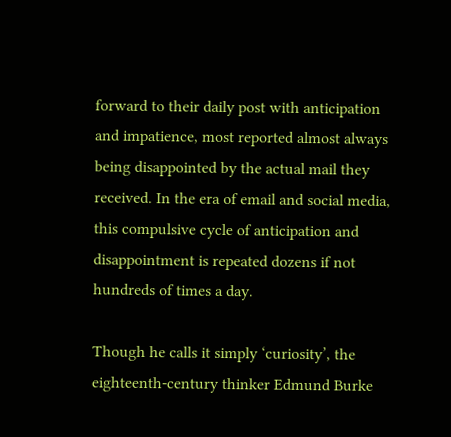forward to their daily post with anticipation and impatience, most reported almost always being disappointed by the actual mail they received. In the era of email and social media, this compulsive cycle of anticipation and disappointment is repeated dozens if not hundreds of times a day.

Though he calls it simply ‘curiosity’, the eighteenth-century thinker Edmund Burke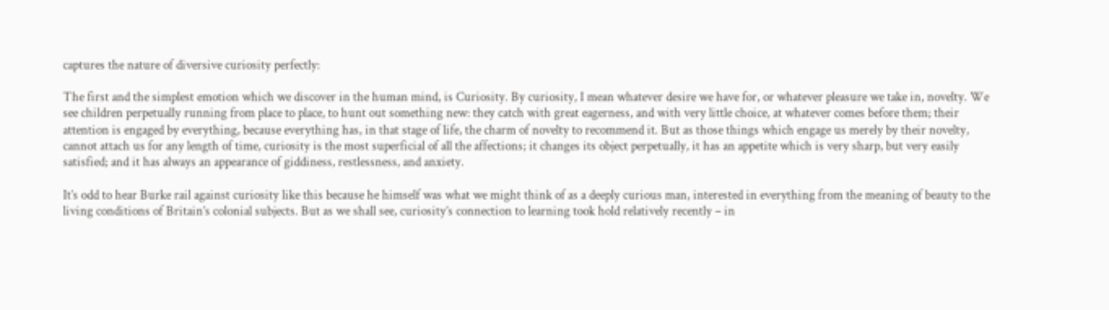captures the nature of diversive curiosity perfectly:

The first and the simplest emotion which we discover in the human mind, is Curiosity. By curiosity, I mean whatever desire we have for, or whatever pleasure we take in, novelty. We see children perpetually running from place to place, to hunt out something new: they catch with great eagerness, and with very little choice, at whatever comes before them; their attention is engaged by everything, because everything has, in that stage of life, the charm of novelty to recommend it. But as those things which engage us merely by their novelty, cannot attach us for any length of time, curiosity is the most superficial of all the affections; it changes its object perpetually, it has an appetite which is very sharp, but very easily satisfied; and it has always an appearance of giddiness, restlessness, and anxiety.

It’s odd to hear Burke rail against curiosity like this because he himself was what we might think of as a deeply curious man, interested in everything from the meaning of beauty to the living conditions of Britain’s colonial subjects. But as we shall see, curiosity’s connection to learning took hold relatively recently – in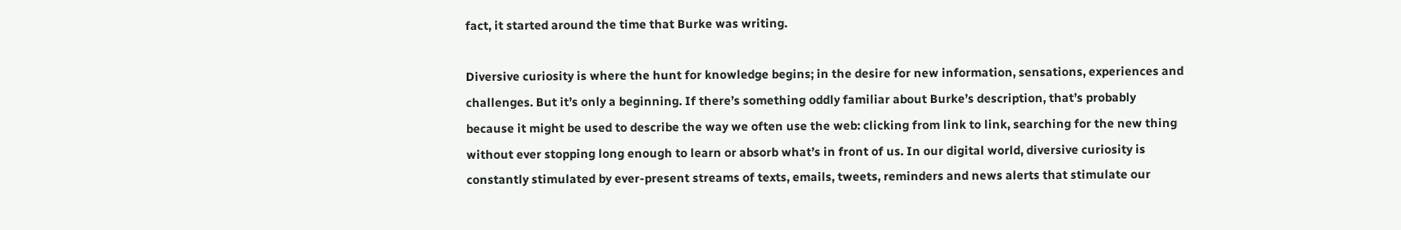fact, it started around the time that Burke was writing.

Diversive curiosity is where the hunt for knowledge begins; in the desire for new information, sensations, experiences and challenges. But it’s only a beginning. If there’s something oddly familiar about Burke’s description, that’s probably because it might be used to describe the way we often use the web: clicking from link to link, searching for the new thing without ever stopping long enough to learn or absorb what’s in front of us. In our digital world, diversive curiosity is constantly stimulated by ever-present streams of texts, emails, tweets, reminders and news alerts that stimulate our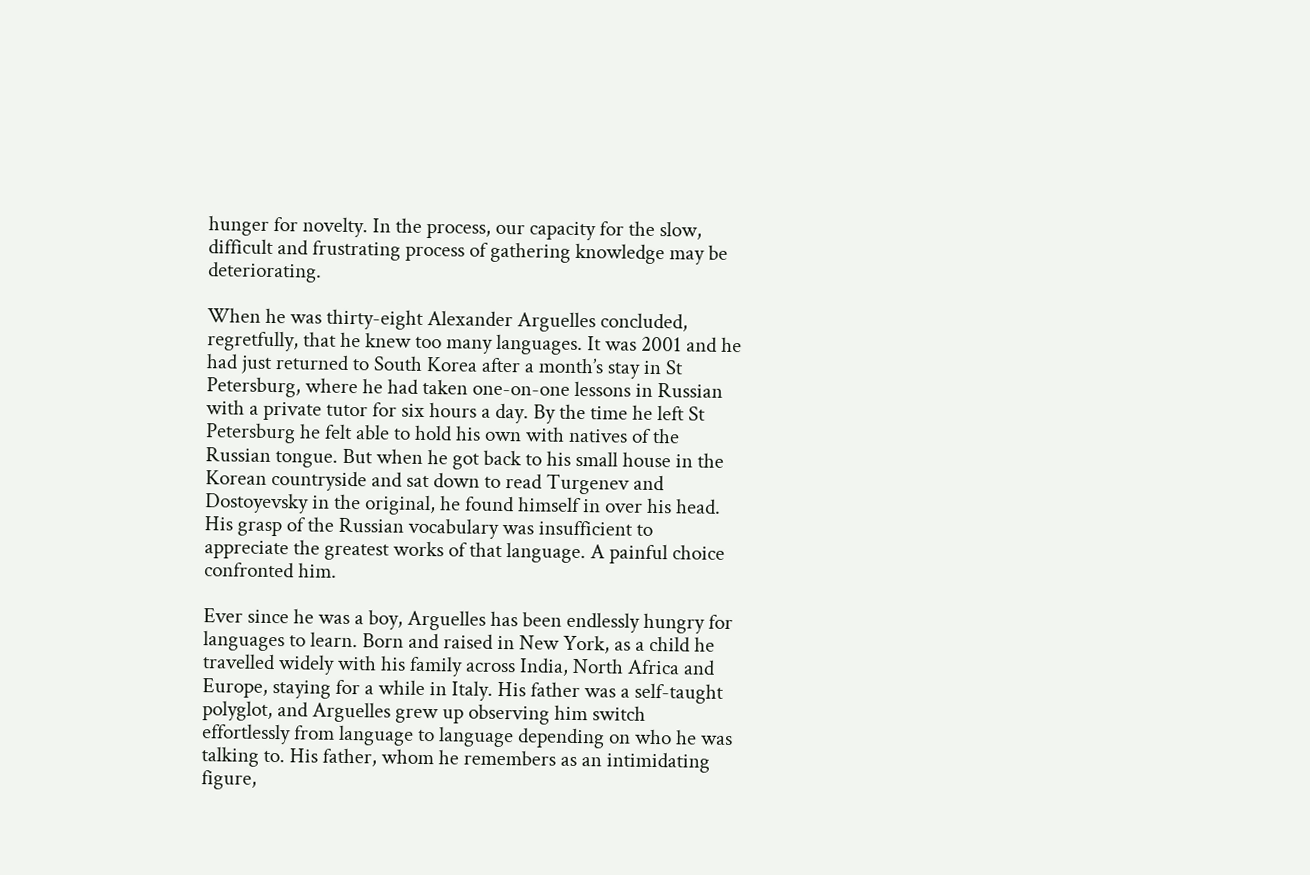hunger for novelty. In the process, our capacity for the slow, difficult and frustrating process of gathering knowledge may be deteriorating.

When he was thirty-eight Alexander Arguelles concluded, regretfully, that he knew too many languages. It was 2001 and he had just returned to South Korea after a month’s stay in St Petersburg, where he had taken one-on-one lessons in Russian with a private tutor for six hours a day. By the time he left St Petersburg he felt able to hold his own with natives of the Russian tongue. But when he got back to his small house in the Korean countryside and sat down to read Turgenev and Dostoyevsky in the original, he found himself in over his head. His grasp of the Russian vocabulary was insufficient to appreciate the greatest works of that language. A painful choice confronted him.

Ever since he was a boy, Arguelles has been endlessly hungry for languages to learn. Born and raised in New York, as a child he travelled widely with his family across India, North Africa and Europe, staying for a while in Italy. His father was a self-taught polyglot, and Arguelles grew up observing him switch effortlessly from language to language depending on who he was talking to. His father, whom he remembers as an intimidating figure,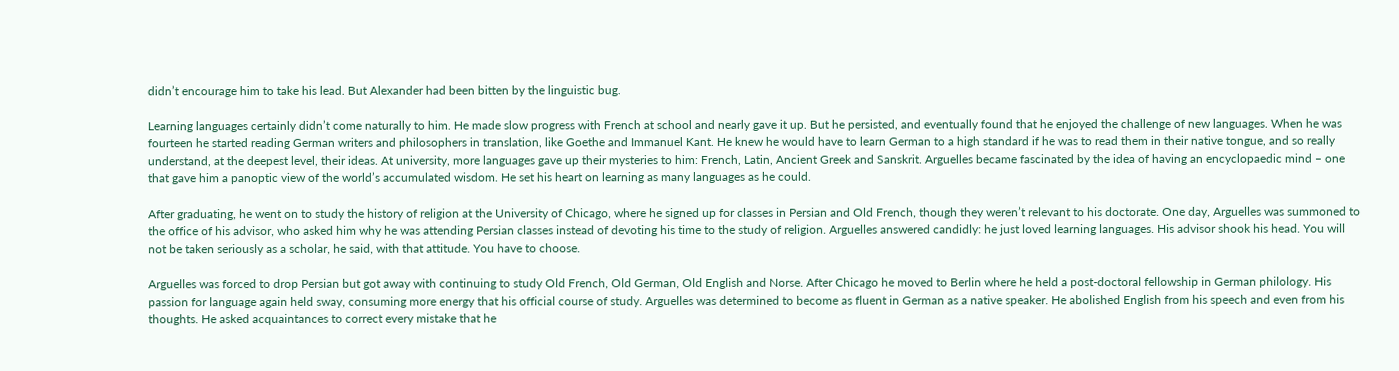didn’t encourage him to take his lead. But Alexander had been bitten by the linguistic bug.

Learning languages certainly didn’t come naturally to him. He made slow progress with French at school and nearly gave it up. But he persisted, and eventually found that he enjoyed the challenge of new languages. When he was fourteen he started reading German writers and philosophers in translation, like Goethe and Immanuel Kant. He knew he would have to learn German to a high standard if he was to read them in their native tongue, and so really understand, at the deepest level, their ideas. At university, more languages gave up their mysteries to him: French, Latin, Ancient Greek and Sanskrit. Arguelles became fascinated by the idea of having an encyclopaedic mind – one that gave him a panoptic view of the world’s accumulated wisdom. He set his heart on learning as many languages as he could.

After graduating, he went on to study the history of religion at the University of Chicago, where he signed up for classes in Persian and Old French, though they weren’t relevant to his doctorate. One day, Arguelles was summoned to the office of his advisor, who asked him why he was attending Persian classes instead of devoting his time to the study of religion. Arguelles answered candidly: he just loved learning languages. His advisor shook his head. You will not be taken seriously as a scholar, he said, with that attitude. You have to choose.

Arguelles was forced to drop Persian but got away with continuing to study Old French, Old German, Old English and Norse. After Chicago he moved to Berlin where he held a post-doctoral fellowship in German philology. His passion for language again held sway, consuming more energy that his official course of study. Arguelles was determined to become as fluent in German as a native speaker. He abolished English from his speech and even from his thoughts. He asked acquaintances to correct every mistake that he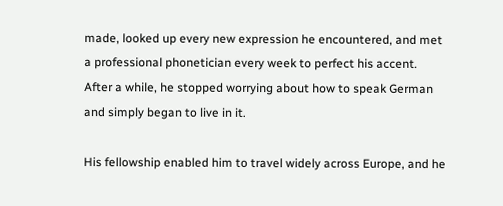made, looked up every new expression he encountered, and met a professional phonetician every week to perfect his accent. After a while, he stopped worrying about how to speak German and simply began to live in it.

His fellowship enabled him to travel widely across Europe, and he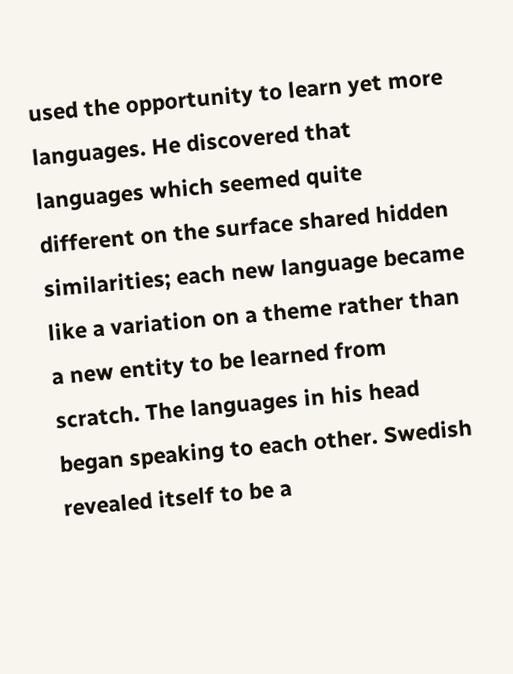used the opportunity to learn yet more languages. He discovered that languages which seemed quite different on the surface shared hidden similarities; each new language became like a variation on a theme rather than a new entity to be learned from scratch. The languages in his head began speaking to each other. Swedish revealed itself to be a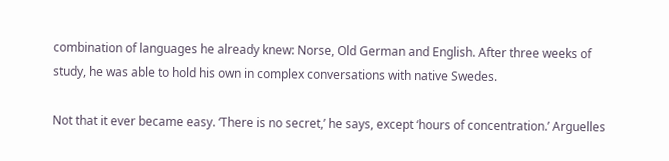combination of languages he already knew: Norse, Old German and English. After three weeks of study, he was able to hold his own in complex conversations with native Swedes.

Not that it ever became easy. ‘There is no secret,’ he says, except ‘hours of concentration.’ Arguelles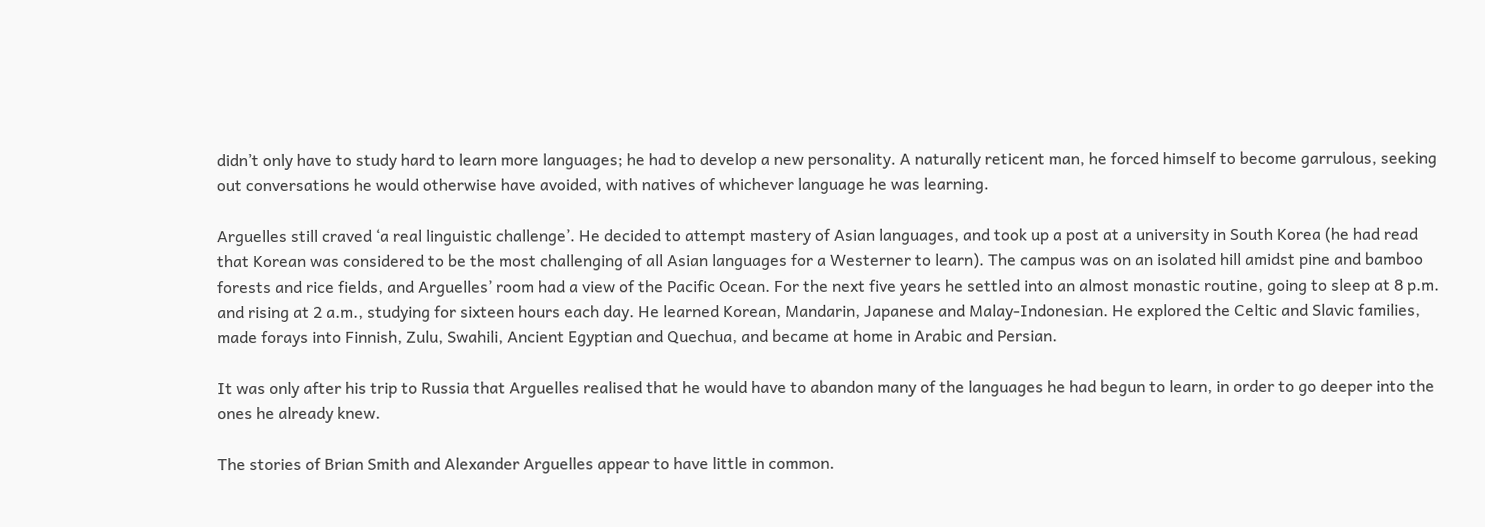didn’t only have to study hard to learn more languages; he had to develop a new personality. A naturally reticent man, he forced himself to become garrulous, seeking out conversations he would otherwise have avoided, with natives of whichever language he was learning.

Arguelles still craved ‘a real linguistic challenge’. He decided to attempt mastery of Asian languages, and took up a post at a university in South Korea (he had read that Korean was considered to be the most challenging of all Asian languages for a Westerner to learn). The campus was on an isolated hill amidst pine and bamboo forests and rice fields, and Arguelles’ room had a view of the Pacific Ocean. For the next five years he settled into an almost monastic routine, going to sleep at 8 p.m. and rising at 2 a.m., studying for sixteen hours each day. He learned Korean, Mandarin, Japanese and Malay-Indonesian. He explored the Celtic and Slavic families, made forays into Finnish, Zulu, Swahili, Ancient Egyptian and Quechua, and became at home in Arabic and Persian.

It was only after his trip to Russia that Arguelles realised that he would have to abandon many of the languages he had begun to learn, in order to go deeper into the ones he already knew.

The stories of Brian Smith and Alexander Arguelles appear to have little in common.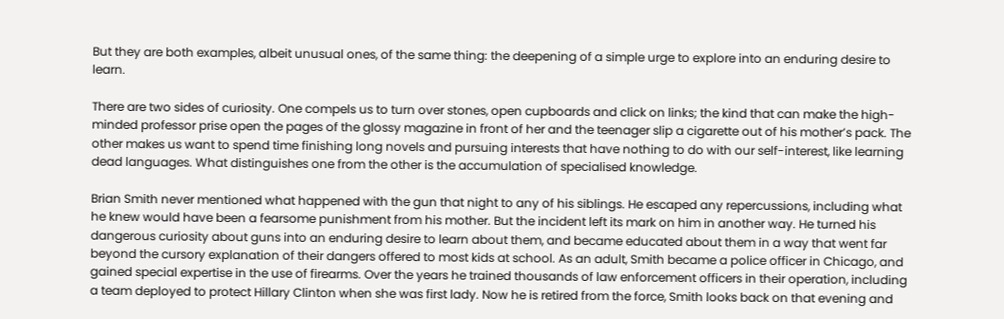But they are both examples, albeit unusual ones, of the same thing: the deepening of a simple urge to explore into an enduring desire to learn.

There are two sides of curiosity. One compels us to turn over stones, open cupboards and click on links; the kind that can make the high-minded professor prise open the pages of the glossy magazine in front of her and the teenager slip a cigarette out of his mother’s pack. The other makes us want to spend time finishing long novels and pursuing interests that have nothing to do with our self-interest, like learning dead languages. What distinguishes one from the other is the accumulation of specialised knowledge.

Brian Smith never mentioned what happened with the gun that night to any of his siblings. He escaped any repercussions, including what he knew would have been a fearsome punishment from his mother. But the incident left its mark on him in another way. He turned his dangerous curiosity about guns into an enduring desire to learn about them, and became educated about them in a way that went far beyond the cursory explanation of their dangers offered to most kids at school. As an adult, Smith became a police officer in Chicago, and gained special expertise in the use of firearms. Over the years he trained thousands of law enforcement officers in their operation, including a team deployed to protect Hillary Clinton when she was first lady. Now he is retired from the force, Smith looks back on that evening and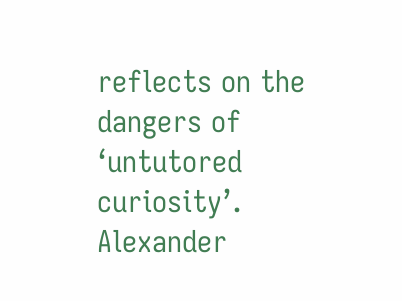reflects on the dangers of ‘untutored curiosity’. Alexander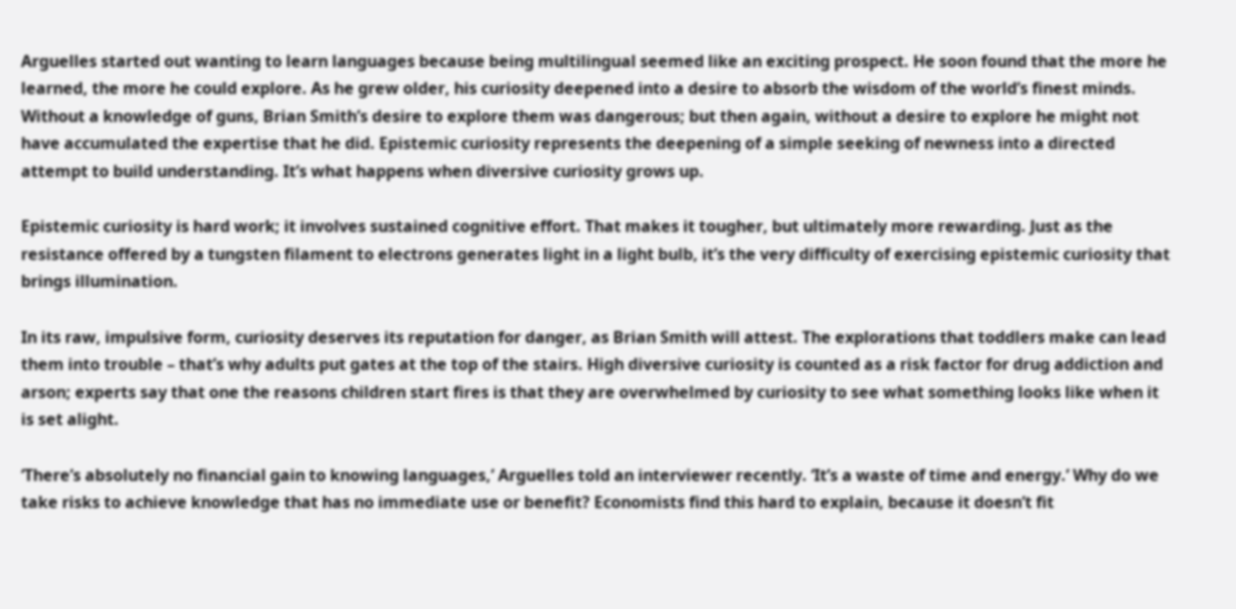Arguelles started out wanting to learn languages because being multilingual seemed like an exciting prospect. He soon found that the more he learned, the more he could explore. As he grew older, his curiosity deepened into a desire to absorb the wisdom of the world’s finest minds. Without a knowledge of guns, Brian Smith’s desire to explore them was dangerous; but then again, without a desire to explore he might not have accumulated the expertise that he did. Epistemic curiosity represents the deepening of a simple seeking of newness into a directed attempt to build understanding. It’s what happens when diversive curiosity grows up.

Epistemic curiosity is hard work; it involves sustained cognitive effort. That makes it tougher, but ultimately more rewarding. Just as the resistance offered by a tungsten filament to electrons generates light in a light bulb, it’s the very difficulty of exercising epistemic curiosity that brings illumination.

In its raw, impulsive form, curiosity deserves its reputation for danger, as Brian Smith will attest. The explorations that toddlers make can lead them into trouble – that’s why adults put gates at the top of the stairs. High diversive curiosity is counted as a risk factor for drug addiction and arson; experts say that one the reasons children start fires is that they are overwhelmed by curiosity to see what something looks like when it is set alight.

‘There’s absolutely no financial gain to knowing languages,’ Arguelles told an interviewer recently. ‘It’s a waste of time and energy.’ Why do we take risks to achieve knowledge that has no immediate use or benefit? Economists find this hard to explain, because it doesn’t fit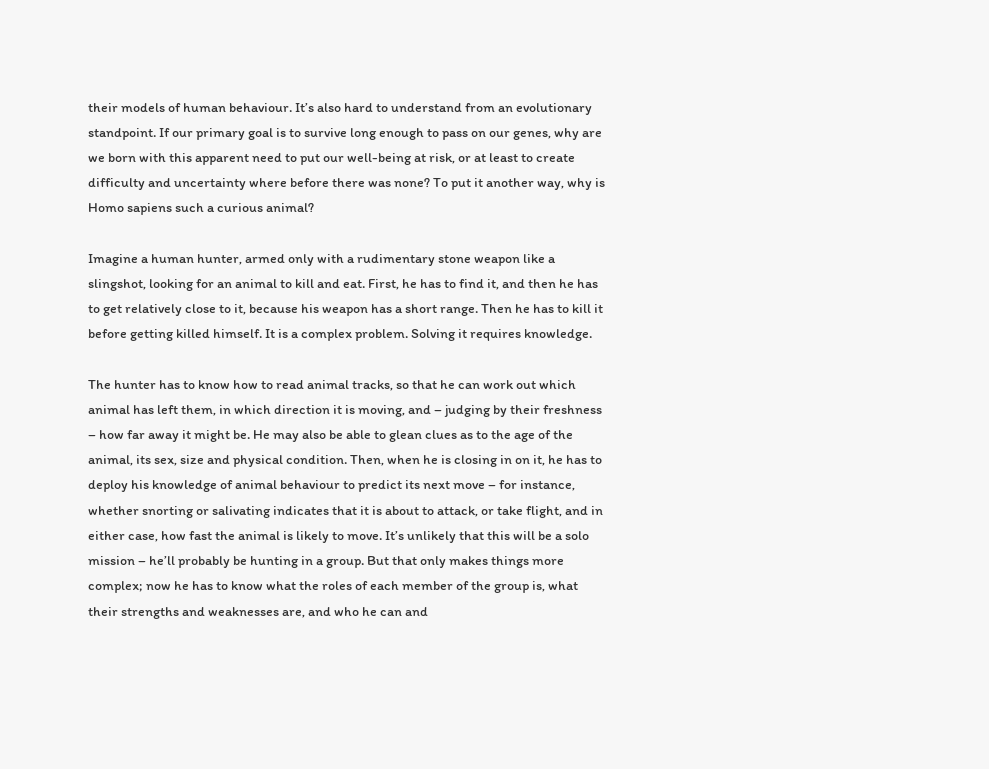their models of human behaviour. It’s also hard to understand from an evolutionary standpoint. If our primary goal is to survive long enough to pass on our genes, why are we born with this apparent need to put our well-being at risk, or at least to create difficulty and uncertainty where before there was none? To put it another way, why is Homo sapiens such a curious animal?

Imagine a human hunter, armed only with a rudimentary stone weapon like a slingshot, looking for an animal to kill and eat. First, he has to find it, and then he has to get relatively close to it, because his weapon has a short range. Then he has to kill it before getting killed himself. It is a complex problem. Solving it requires knowledge.

The hunter has to know how to read animal tracks, so that he can work out which animal has left them, in which direction it is moving, and – judging by their freshness – how far away it might be. He may also be able to glean clues as to the age of the animal, its sex, size and physical condition. Then, when he is closing in on it, he has to deploy his knowledge of animal behaviour to predict its next move – for instance, whether snorting or salivating indicates that it is about to attack, or take flight, and in either case, how fast the animal is likely to move. It’s unlikely that this will be a solo mission – he’ll probably be hunting in a group. But that only makes things more complex; now he has to know what the roles of each member of the group is, what their strengths and weaknesses are, and who he can and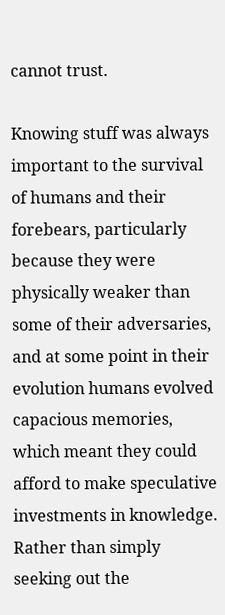cannot trust.

Knowing stuff was always important to the survival of humans and their forebears, particularly because they were physically weaker than some of their adversaries, and at some point in their evolution humans evolved capacious memories, which meant they could afford to make speculative investments in knowledge. Rather than simply seeking out the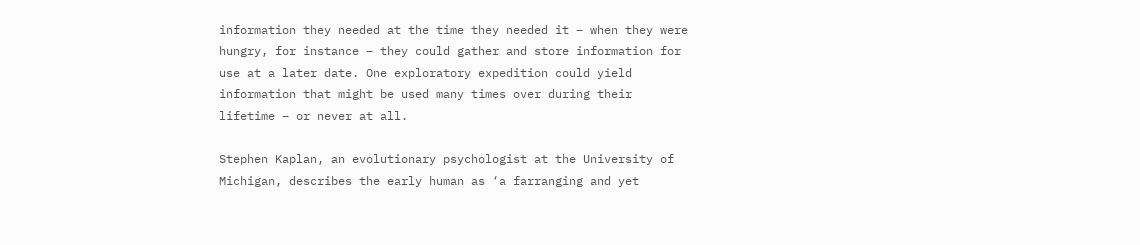information they needed at the time they needed it – when they were hungry, for instance – they could gather and store information for use at a later date. One exploratory expedition could yield information that might be used many times over during their lifetime – or never at all.

Stephen Kaplan, an evolutionary psychologist at the University of Michigan, describes the early human as ‘a farranging and yet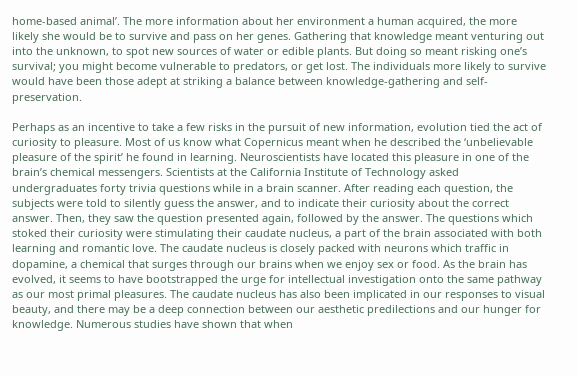home-based animal’. The more information about her environment a human acquired, the more likely she would be to survive and pass on her genes. Gathering that knowledge meant venturing out into the unknown, to spot new sources of water or edible plants. But doing so meant risking one’s survival; you might become vulnerable to predators, or get lost. The individuals more likely to survive would have been those adept at striking a balance between knowledge-gathering and self-preservation.

Perhaps as an incentive to take a few risks in the pursuit of new information, evolution tied the act of curiosity to pleasure. Most of us know what Copernicus meant when he described the ‘unbelievable pleasure of the spirit’ he found in learning. Neuroscientists have located this pleasure in one of the brain’s chemical messengers. Scientists at the California Institute of Technology asked undergraduates forty trivia questions while in a brain scanner. After reading each question, the subjects were told to silently guess the answer, and to indicate their curiosity about the correct answer. Then, they saw the question presented again, followed by the answer. The questions which stoked their curiosity were stimulating their caudate nucleus, a part of the brain associated with both learning and romantic love. The caudate nucleus is closely packed with neurons which traffic in dopamine, a chemical that surges through our brains when we enjoy sex or food. As the brain has evolved, it seems to have bootstrapped the urge for intellectual investigation onto the same pathway as our most primal pleasures. The caudate nucleus has also been implicated in our responses to visual beauty, and there may be a deep connection between our aesthetic predilections and our hunger for knowledge. Numerous studies have shown that when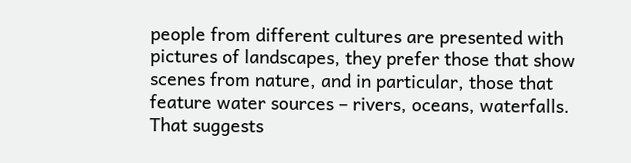people from different cultures are presented with pictures of landscapes, they prefer those that show scenes from nature, and in particular, those that feature water sources – rivers, oceans, waterfalls. That suggests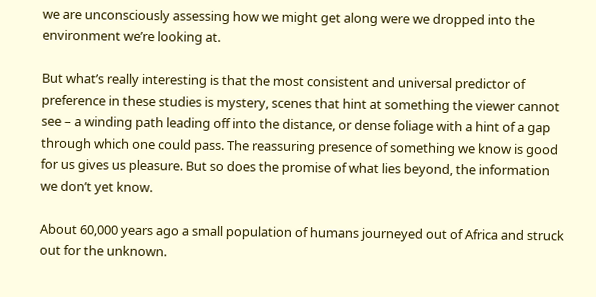we are unconsciously assessing how we might get along were we dropped into the environment we’re looking at.

But what’s really interesting is that the most consistent and universal predictor of preference in these studies is mystery, scenes that hint at something the viewer cannot see – a winding path leading off into the distance, or dense foliage with a hint of a gap through which one could pass. The reassuring presence of something we know is good for us gives us pleasure. But so does the promise of what lies beyond, the information we don’t yet know.

About 60,000 years ago a small population of humans journeyed out of Africa and struck out for the unknown.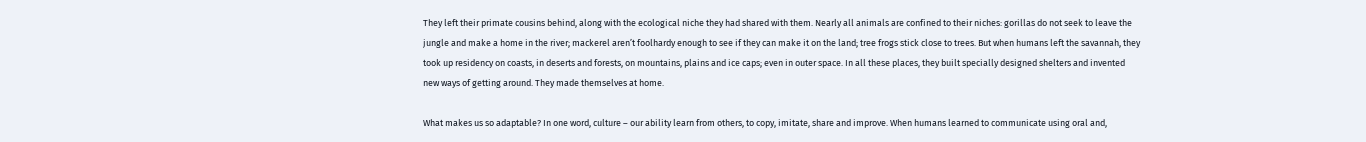They left their primate cousins behind, along with the ecological niche they had shared with them. Nearly all animals are confined to their niches: gorillas do not seek to leave the jungle and make a home in the river; mackerel aren’t foolhardy enough to see if they can make it on the land; tree frogs stick close to trees. But when humans left the savannah, they took up residency on coasts, in deserts and forests, on mountains, plains and ice caps; even in outer space. In all these places, they built specially designed shelters and invented new ways of getting around. They made themselves at home.

What makes us so adaptable? In one word, culture – our ability learn from others, to copy, imitate, share and improve. When humans learned to communicate using oral and,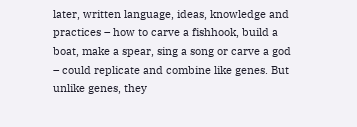later, written language, ideas, knowledge and practices – how to carve a fishhook, build a boat, make a spear, sing a song or carve a god – could replicate and combine like genes. But unlike genes, they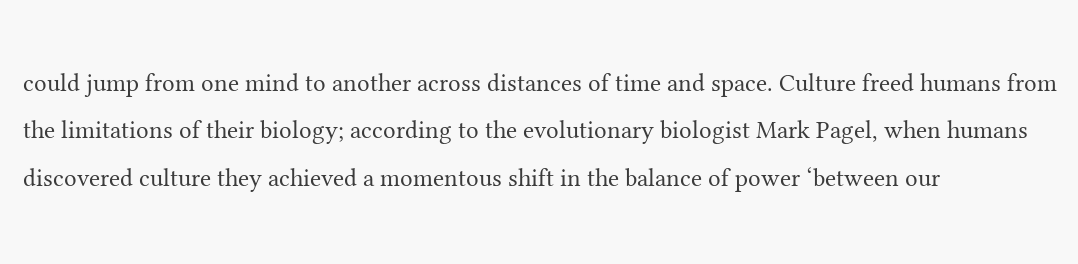could jump from one mind to another across distances of time and space. Culture freed humans from the limitations of their biology; according to the evolutionary biologist Mark Pagel, when humans discovered culture they achieved a momentous shift in the balance of power ‘between our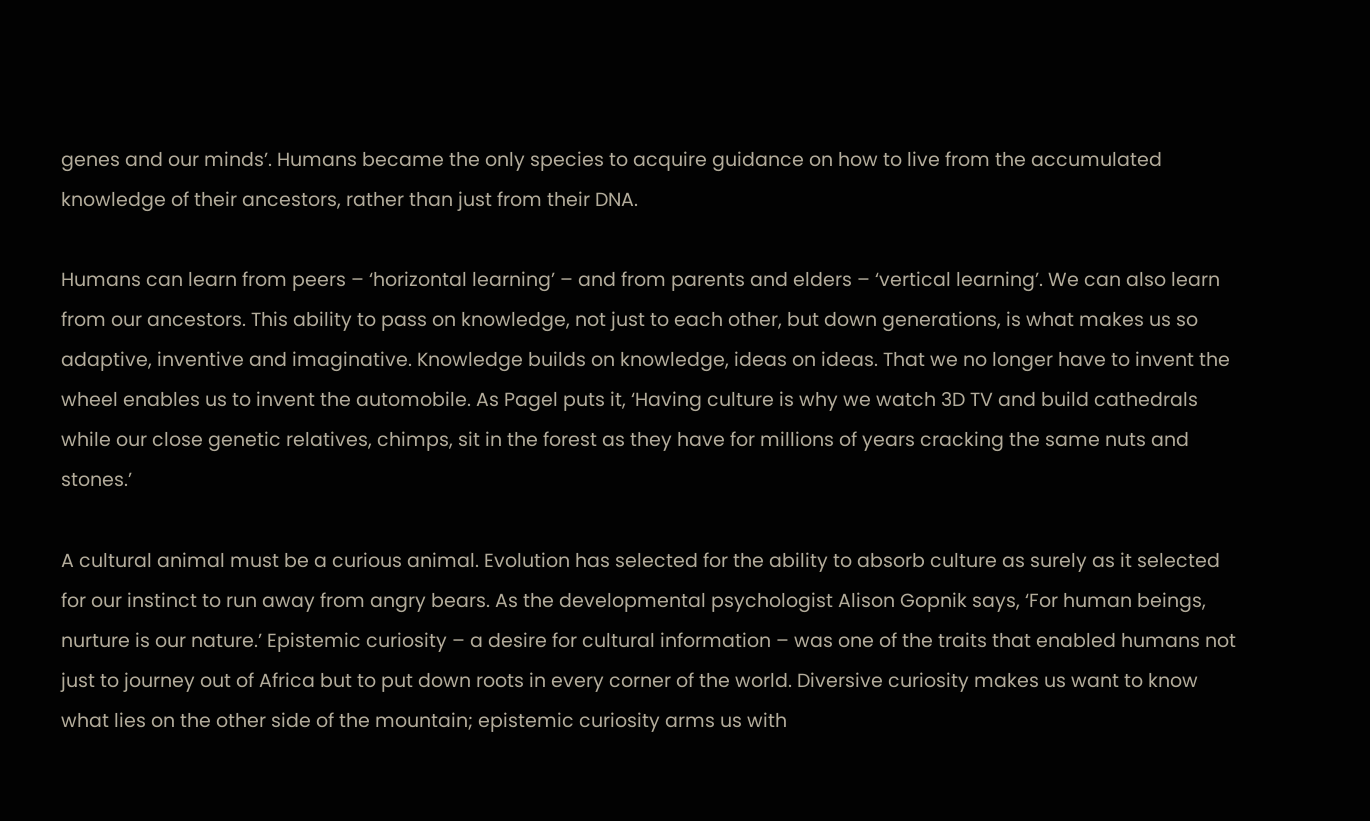genes and our minds’. Humans became the only species to acquire guidance on how to live from the accumulated knowledge of their ancestors, rather than just from their DNA.

Humans can learn from peers – ‘horizontal learning’ – and from parents and elders – ‘vertical learning’. We can also learn from our ancestors. This ability to pass on knowledge, not just to each other, but down generations, is what makes us so adaptive, inventive and imaginative. Knowledge builds on knowledge, ideas on ideas. That we no longer have to invent the wheel enables us to invent the automobile. As Pagel puts it, ‘Having culture is why we watch 3D TV and build cathedrals while our close genetic relatives, chimps, sit in the forest as they have for millions of years cracking the same nuts and stones.’

A cultural animal must be a curious animal. Evolution has selected for the ability to absorb culture as surely as it selected for our instinct to run away from angry bears. As the developmental psychologist Alison Gopnik says, ‘For human beings, nurture is our nature.’ Epistemic curiosity – a desire for cultural information – was one of the traits that enabled humans not just to journey out of Africa but to put down roots in every corner of the world. Diversive curiosity makes us want to know what lies on the other side of the mountain; epistemic curiosity arms us with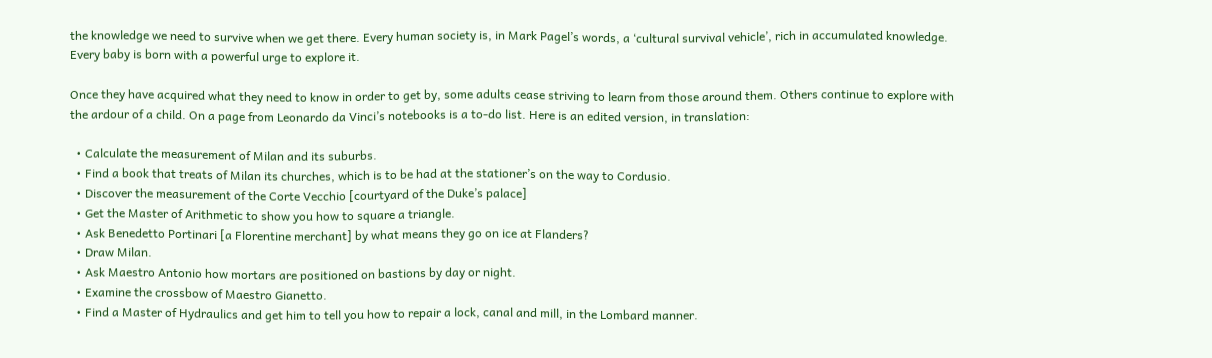the knowledge we need to survive when we get there. Every human society is, in Mark Pagel’s words, a ‘cultural survival vehicle’, rich in accumulated knowledge. Every baby is born with a powerful urge to explore it.

Once they have acquired what they need to know in order to get by, some adults cease striving to learn from those around them. Others continue to explore with the ardour of a child. On a page from Leonardo da Vinci’s notebooks is a to-do list. Here is an edited version, in translation:

  • Calculate the measurement of Milan and its suburbs.
  • Find a book that treats of Milan its churches, which is to be had at the stationer’s on the way to Cordusio.
  • Discover the measurement of the Corte Vecchio [courtyard of the Duke’s palace]
  • Get the Master of Arithmetic to show you how to square a triangle.
  • Ask Benedetto Portinari [a Florentine merchant] by what means they go on ice at Flanders?
  • Draw Milan.
  • Ask Maestro Antonio how mortars are positioned on bastions by day or night.
  • Examine the crossbow of Maestro Gianetto.
  • Find a Master of Hydraulics and get him to tell you how to repair a lock, canal and mill, in the Lombard manner.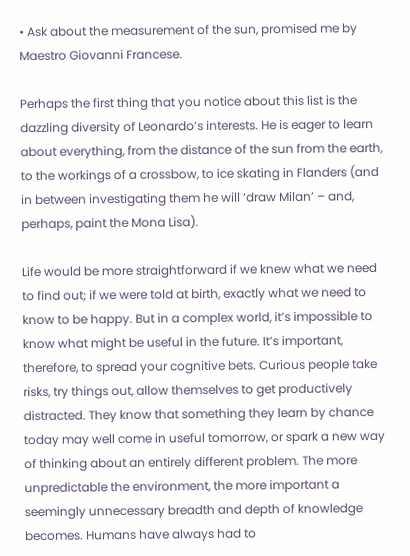• Ask about the measurement of the sun, promised me by Maestro Giovanni Francese.

Perhaps the first thing that you notice about this list is the dazzling diversity of Leonardo’s interests. He is eager to learn about everything, from the distance of the sun from the earth, to the workings of a crossbow, to ice skating in Flanders (and in between investigating them he will ‘draw Milan’ – and, perhaps, paint the Mona Lisa).

Life would be more straightforward if we knew what we need to find out; if we were told at birth, exactly what we need to know to be happy. But in a complex world, it’s impossible to know what might be useful in the future. It’s important, therefore, to spread your cognitive bets. Curious people take risks, try things out, allow themselves to get productively distracted. They know that something they learn by chance today may well come in useful tomorrow, or spark a new way of thinking about an entirely different problem. The more unpredictable the environment, the more important a seemingly unnecessary breadth and depth of knowledge becomes. Humans have always had to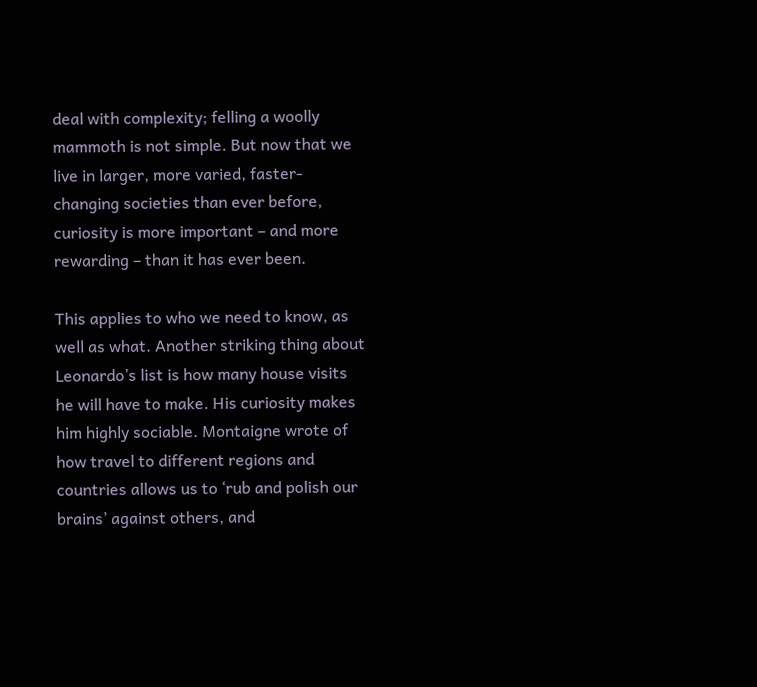deal with complexity; felling a woolly mammoth is not simple. But now that we live in larger, more varied, faster-changing societies than ever before, curiosity is more important – and more rewarding – than it has ever been.

This applies to who we need to know, as well as what. Another striking thing about Leonardo’s list is how many house visits he will have to make. His curiosity makes him highly sociable. Montaigne wrote of how travel to different regions and countries allows us to ‘rub and polish our brains’ against others, and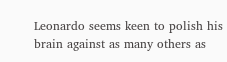Leonardo seems keen to polish his brain against as many others as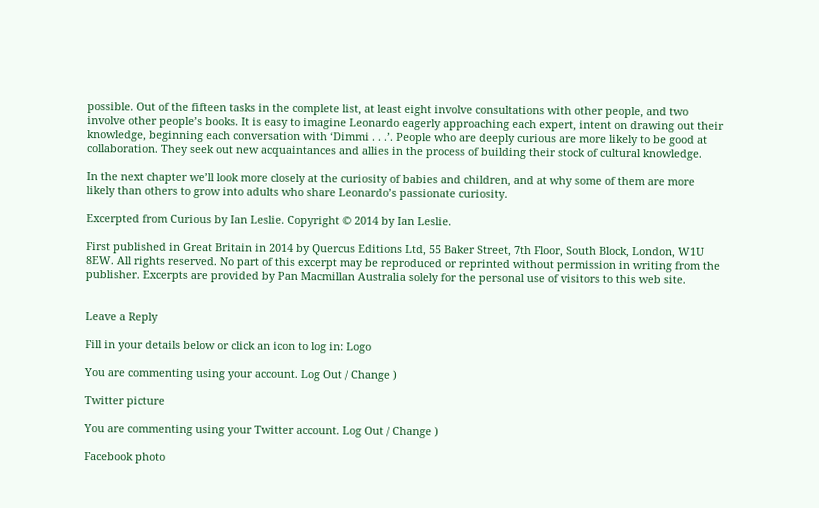possible. Out of the fifteen tasks in the complete list, at least eight involve consultations with other people, and two involve other people’s books. It is easy to imagine Leonardo eagerly approaching each expert, intent on drawing out their knowledge, beginning each conversation with ‘Dimmi . . .’. People who are deeply curious are more likely to be good at collaboration. They seek out new acquaintances and allies in the process of building their stock of cultural knowledge.

In the next chapter we’ll look more closely at the curiosity of babies and children, and at why some of them are more likely than others to grow into adults who share Leonardo’s passionate curiosity.

Excerpted from Curious by Ian Leslie. Copyright © 2014 by Ian Leslie.

First published in Great Britain in 2014 by Quercus Editions Ltd, 55 Baker Street, 7th Floor, South Block, London, W1U 8EW. All rights reserved. No part of this excerpt may be reproduced or reprinted without permission in writing from the publisher. Excerpts are provided by Pan Macmillan Australia solely for the personal use of visitors to this web site.


Leave a Reply

Fill in your details below or click an icon to log in: Logo

You are commenting using your account. Log Out / Change )

Twitter picture

You are commenting using your Twitter account. Log Out / Change )

Facebook photo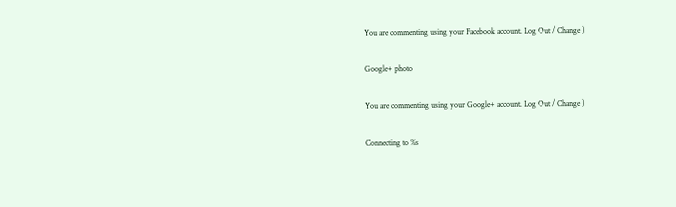You are commenting using your Facebook account. Log Out / Change )

Google+ photo

You are commenting using your Google+ account. Log Out / Change )

Connecting to %s